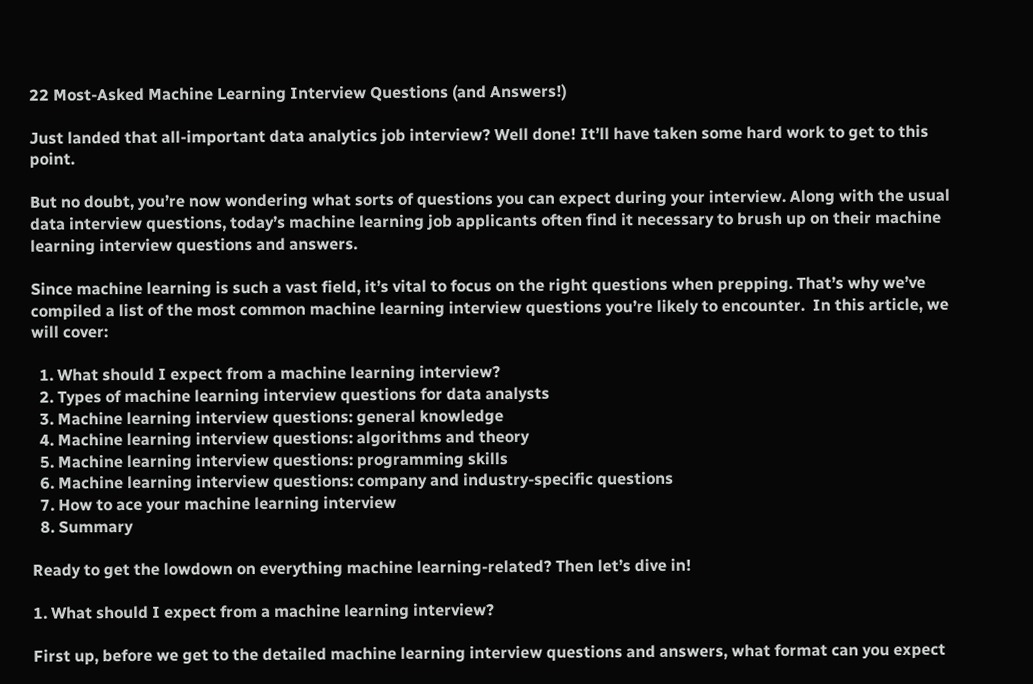22 Most-Asked Machine Learning Interview Questions (and Answers!)

Just landed that all-important data analytics job interview? Well done! It’ll have taken some hard work to get to this point.

But no doubt, you’re now wondering what sorts of questions you can expect during your interview. Along with the usual data interview questions, today’s machine learning job applicants often find it necessary to brush up on their machine learning interview questions and answers.

Since machine learning is such a vast field, it’s vital to focus on the right questions when prepping. That’s why we’ve compiled a list of the most common machine learning interview questions you’re likely to encounter.  In this article, we will cover:

  1. What should I expect from a machine learning interview?
  2. Types of machine learning interview questions for data analysts
  3. Machine learning interview questions: general knowledge
  4. Machine learning interview questions: algorithms and theory
  5. Machine learning interview questions: programming skills
  6. Machine learning interview questions: company and industry-specific questions
  7. How to ace your machine learning interview
  8. Summary

Ready to get the lowdown on everything machine learning-related? Then let’s dive in!

1. What should I expect from a machine learning interview?

First up, before we get to the detailed machine learning interview questions and answers, what format can you expect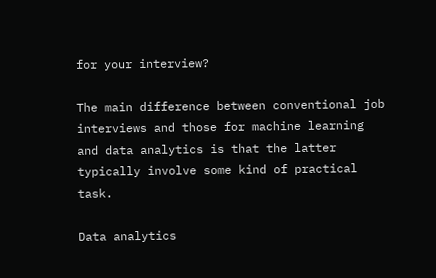for your interview?

The main difference between conventional job interviews and those for machine learning and data analytics is that the latter typically involve some kind of practical task.

Data analytics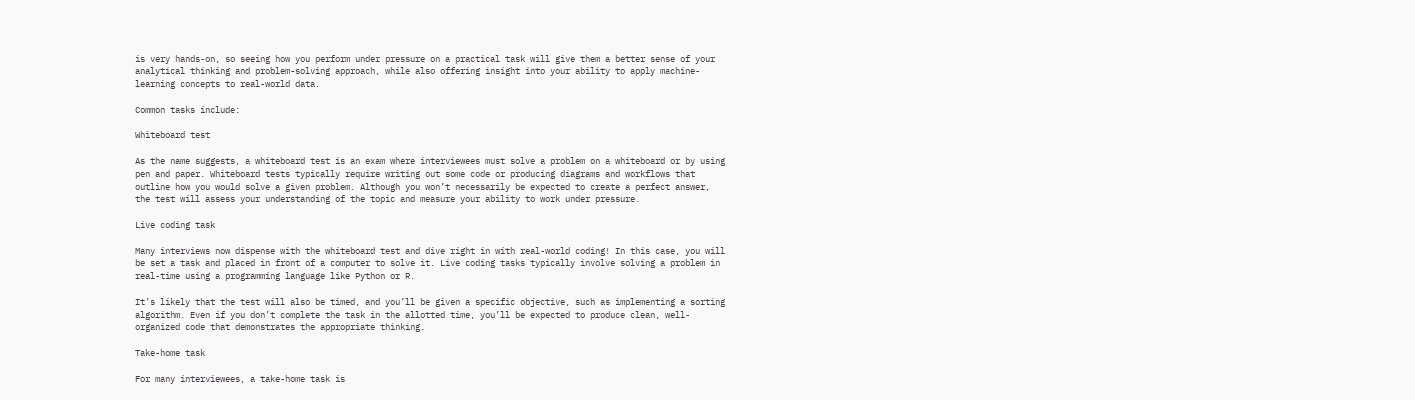is very hands-on, so seeing how you perform under pressure on a practical task will give them a better sense of your analytical thinking and problem-solving approach, while also offering insight into your ability to apply machine-learning concepts to real-world data.

Common tasks include:

Whiteboard test

As the name suggests, a whiteboard test is an exam where interviewees must solve a problem on a whiteboard or by using pen and paper. Whiteboard tests typically require writing out some code or producing diagrams and workflows that outline how you would solve a given problem. Although you won’t necessarily be expected to create a perfect answer, the test will assess your understanding of the topic and measure your ability to work under pressure.

Live coding task

Many interviews now dispense with the whiteboard test and dive right in with real-world coding! In this case, you will be set a task and placed in front of a computer to solve it. Live coding tasks typically involve solving a problem in real-time using a programming language like Python or R.

It’s likely that the test will also be timed, and you’ll be given a specific objective, such as implementing a sorting algorithm. Even if you don’t complete the task in the allotted time, you’ll be expected to produce clean, well-organized code that demonstrates the appropriate thinking.

Take-home task

For many interviewees, a take-home task is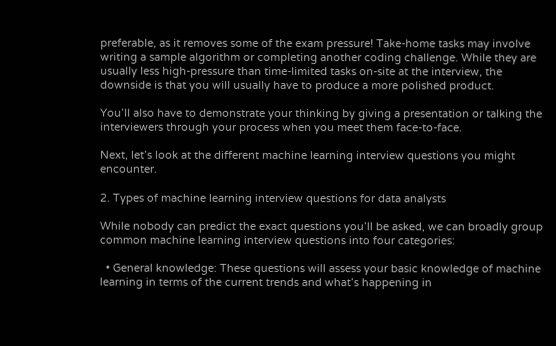preferable, as it removes some of the exam pressure! Take-home tasks may involve writing a sample algorithm or completing another coding challenge. While they are usually less high-pressure than time-limited tasks on-site at the interview, the downside is that you will usually have to produce a more polished product.

You’ll also have to demonstrate your thinking by giving a presentation or talking the interviewers through your process when you meet them face-to-face.

Next, let’s look at the different machine learning interview questions you might encounter.

2. Types of machine learning interview questions for data analysts

While nobody can predict the exact questions you’ll be asked, we can broadly group common machine learning interview questions into four categories:

  • General knowledge: These questions will assess your basic knowledge of machine learning in terms of the current trends and what’s happening in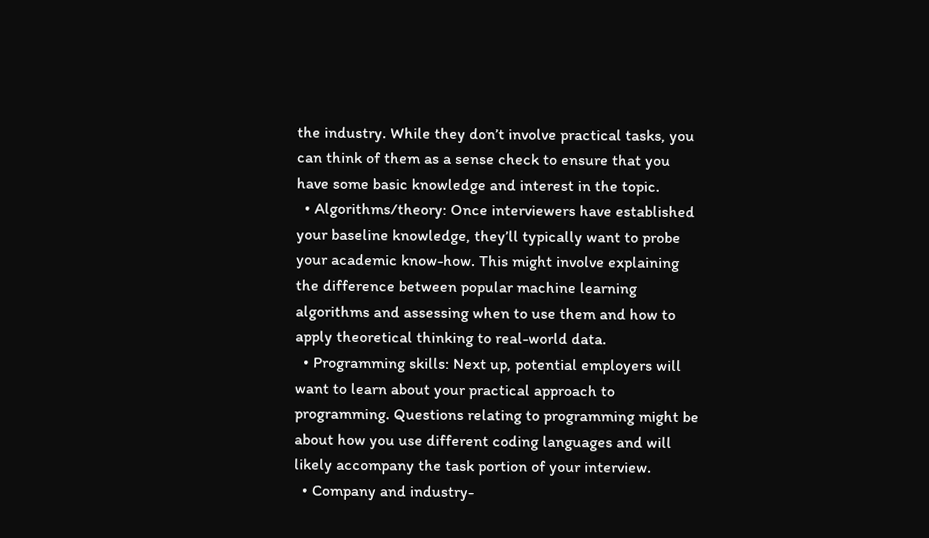the industry. While they don’t involve practical tasks, you can think of them as a sense check to ensure that you have some basic knowledge and interest in the topic.
  • Algorithms/theory: Once interviewers have established your baseline knowledge, they’ll typically want to probe your academic know-how. This might involve explaining the difference between popular machine learning algorithms and assessing when to use them and how to apply theoretical thinking to real-world data.
  • Programming skills: Next up, potential employers will want to learn about your practical approach to programming. Questions relating to programming might be about how you use different coding languages and will likely accompany the task portion of your interview.
  • Company and industry-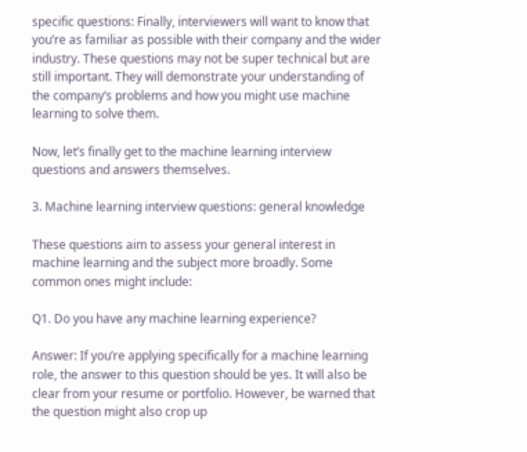specific questions: Finally, interviewers will want to know that you’re as familiar as possible with their company and the wider industry. These questions may not be super technical but are still important. They will demonstrate your understanding of the company’s problems and how you might use machine learning to solve them.

Now, let’s finally get to the machine learning interview questions and answers themselves.

3. Machine learning interview questions: general knowledge

These questions aim to assess your general interest in machine learning and the subject more broadly. Some common ones might include:

Q1. Do you have any machine learning experience?

Answer: If you’re applying specifically for a machine learning role, the answer to this question should be yes. It will also be clear from your resume or portfolio. However, be warned that the question might also crop up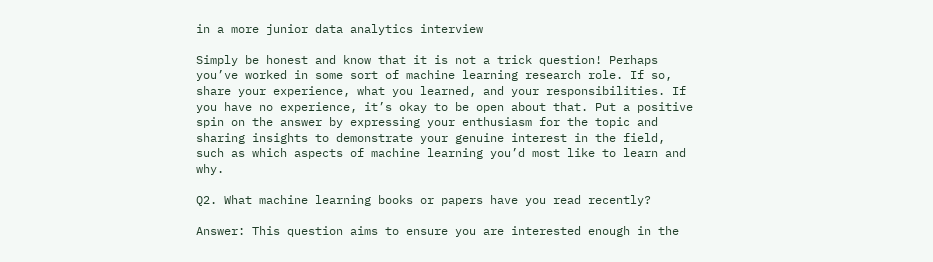in a more junior data analytics interview

Simply be honest and know that it is not a trick question! Perhaps you’ve worked in some sort of machine learning research role. If so, share your experience, what you learned, and your responsibilities. If you have no experience, it’s okay to be open about that. Put a positive spin on the answer by expressing your enthusiasm for the topic and sharing insights to demonstrate your genuine interest in the field, such as which aspects of machine learning you’d most like to learn and why.

Q2. What machine learning books or papers have you read recently?

Answer: This question aims to ensure you are interested enough in the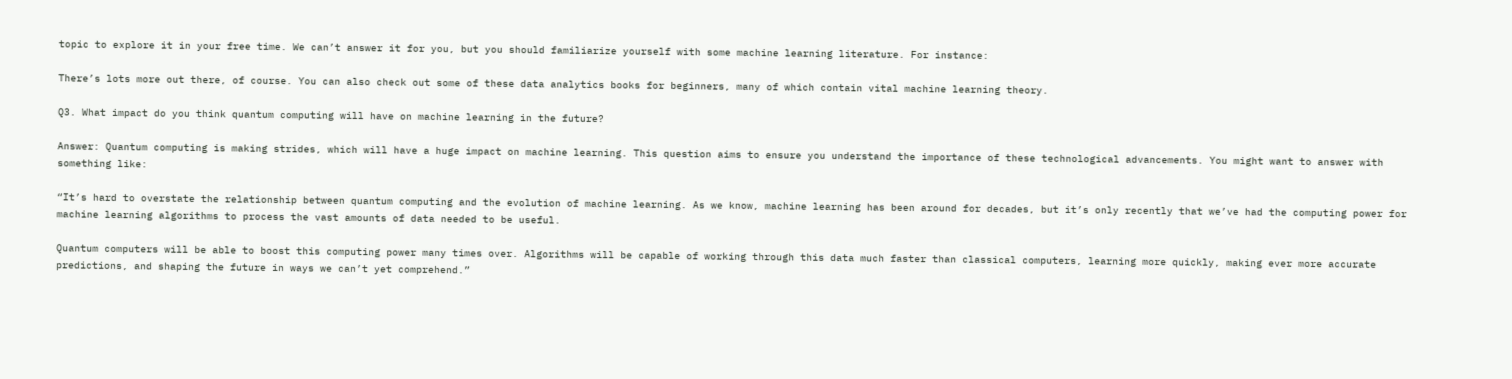topic to explore it in your free time. We can’t answer it for you, but you should familiarize yourself with some machine learning literature. For instance:

There’s lots more out there, of course. You can also check out some of these data analytics books for beginners, many of which contain vital machine learning theory.

Q3. What impact do you think quantum computing will have on machine learning in the future?

Answer: Quantum computing is making strides, which will have a huge impact on machine learning. This question aims to ensure you understand the importance of these technological advancements. You might want to answer with something like:

“It’s hard to overstate the relationship between quantum computing and the evolution of machine learning. As we know, machine learning has been around for decades, but it’s only recently that we’ve had the computing power for machine learning algorithms to process the vast amounts of data needed to be useful.

Quantum computers will be able to boost this computing power many times over. Algorithms will be capable of working through this data much faster than classical computers, learning more quickly, making ever more accurate predictions, and shaping the future in ways we can’t yet comprehend.”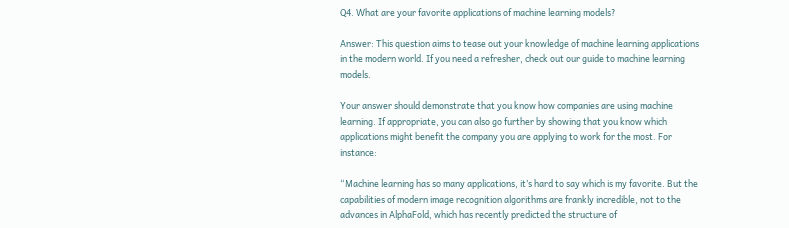Q4. What are your favorite applications of machine learning models?

Answer: This question aims to tease out your knowledge of machine learning applications in the modern world. If you need a refresher, check out our guide to machine learning models.

Your answer should demonstrate that you know how companies are using machine learning. If appropriate, you can also go further by showing that you know which applications might benefit the company you are applying to work for the most. For instance:

“Machine learning has so many applications, it’s hard to say which is my favorite. But the capabilities of modern image recognition algorithms are frankly incredible, not to the advances in AlphaFold, which has recently predicted the structure of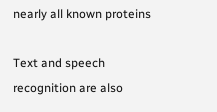nearly all known proteins

Text and speech recognition are also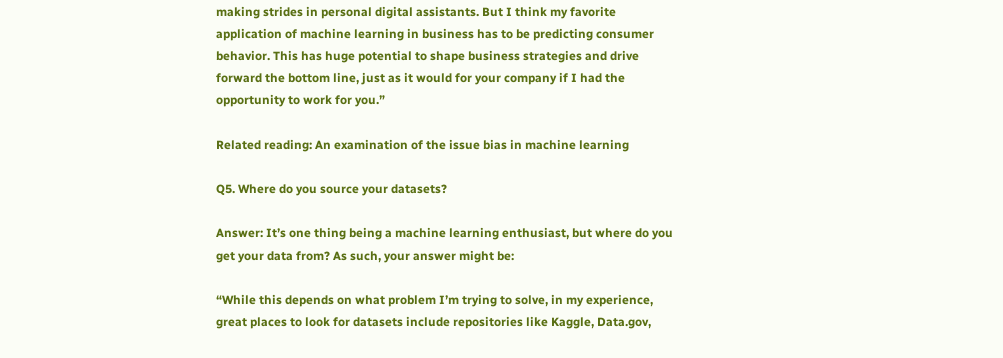making strides in personal digital assistants. But I think my favorite application of machine learning in business has to be predicting consumer behavior. This has huge potential to shape business strategies and drive forward the bottom line, just as it would for your company if I had the opportunity to work for you.”

Related reading: An examination of the issue bias in machine learning

Q5. Where do you source your datasets?

Answer: It’s one thing being a machine learning enthusiast, but where do you get your data from? As such, your answer might be:

“While this depends on what problem I’m trying to solve, in my experience, great places to look for datasets include repositories like Kaggle, Data.gov,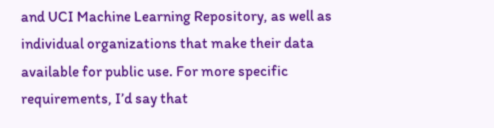and UCI Machine Learning Repository, as well as individual organizations that make their data available for public use. For more specific requirements, I’d say that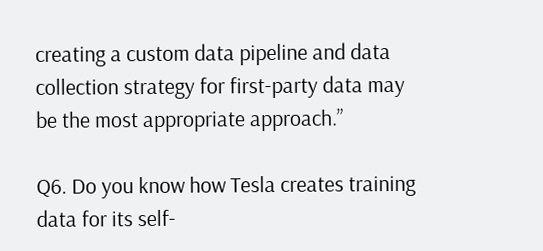creating a custom data pipeline and data collection strategy for first-party data may be the most appropriate approach.”

Q6. Do you know how Tesla creates training data for its self-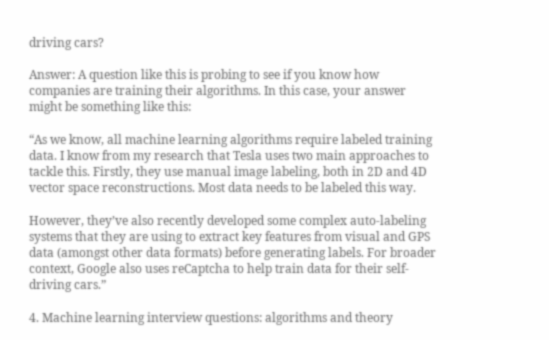driving cars?

Answer: A question like this is probing to see if you know how companies are training their algorithms. In this case, your answer might be something like this:

“As we know, all machine learning algorithms require labeled training data. I know from my research that Tesla uses two main approaches to tackle this. Firstly, they use manual image labeling, both in 2D and 4D vector space reconstructions. Most data needs to be labeled this way.

However, they’ve also recently developed some complex auto-labeling systems that they are using to extract key features from visual and GPS data (amongst other data formats) before generating labels. For broader context, Google also uses reCaptcha to help train data for their self-driving cars.”

4. Machine learning interview questions: algorithms and theory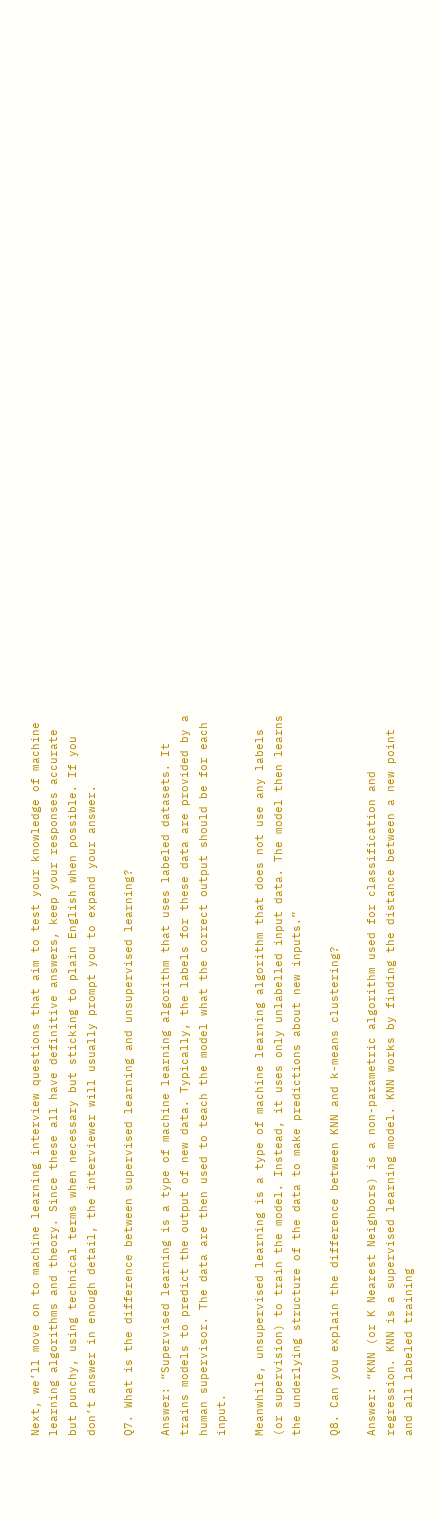Next, we’ll move on to machine learning interview questions that aim to test your knowledge of machine learning algorithms and theory. Since these all have definitive answers, keep your responses accurate but punchy, using technical terms when necessary but sticking to plain English when possible. If you don’t answer in enough detail, the interviewer will usually prompt you to expand your answer.

Q7. What is the difference between supervised learning and unsupervised learning?

Answer: “Supervised learning is a type of machine learning algorithm that uses labeled datasets. It trains models to predict the output of new data. Typically, the labels for these data are provided by a human supervisor. The data are then used to teach the model what the correct output should be for each input.

Meanwhile, unsupervised learning is a type of machine learning algorithm that does not use any labels (or supervision) to train the model. Instead, it uses only unlabelled input data. The model then learns the underlying structure of the data to make predictions about new inputs.”

Q8. Can you explain the difference between KNN and k-means clustering?

Answer: “KNN (or K Nearest Neighbors) is a non-parametric algorithm used for classification and regression. KNN is a supervised learning model. KNN works by finding the distance between a new point and all labeled training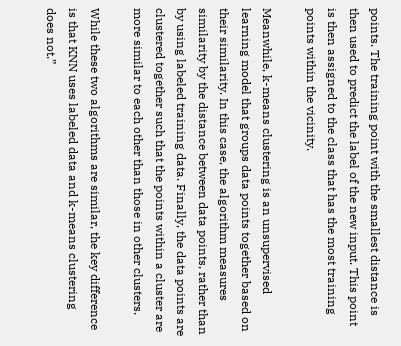points. The training point with the smallest distance is then used to predict the label of the new input. This point is then assigned to the class that has the most training points within the vicinity.

Meanwhile, k-means clustering is an unsupervised learning model that groups data points together based on their similarity. In this case, the algorithm measures similarity by the distance between data points, rather than by using labeled training data. Finally, the data points are clustered together such that the points within a cluster are more similar to each other than those in other clusters.

While these two algorithms are similar, the key difference is that KNN uses labeled data and k-means clustering does not.”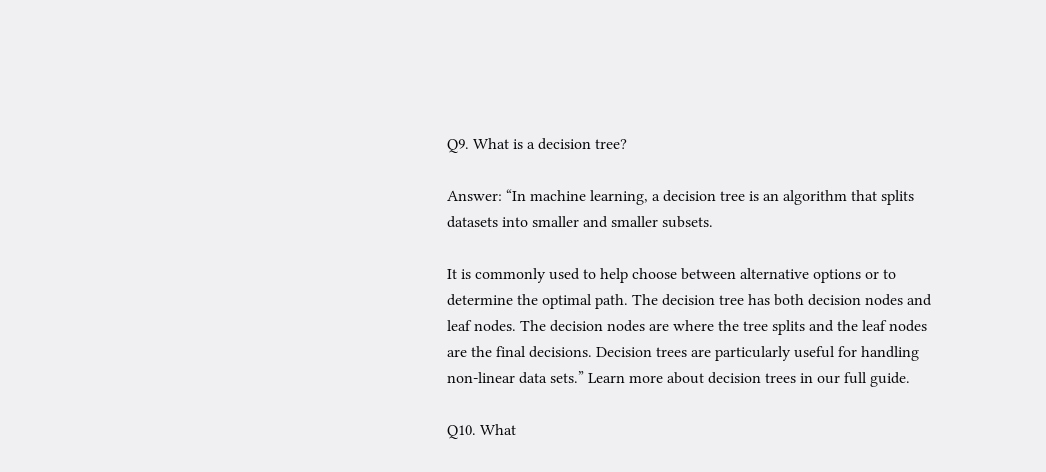Q9. What is a decision tree?

Answer: “In machine learning, a decision tree is an algorithm that splits datasets into smaller and smaller subsets.

It is commonly used to help choose between alternative options or to determine the optimal path. The decision tree has both decision nodes and leaf nodes. The decision nodes are where the tree splits and the leaf nodes are the final decisions. Decision trees are particularly useful for handling non-linear data sets.” Learn more about decision trees in our full guide.

Q10. What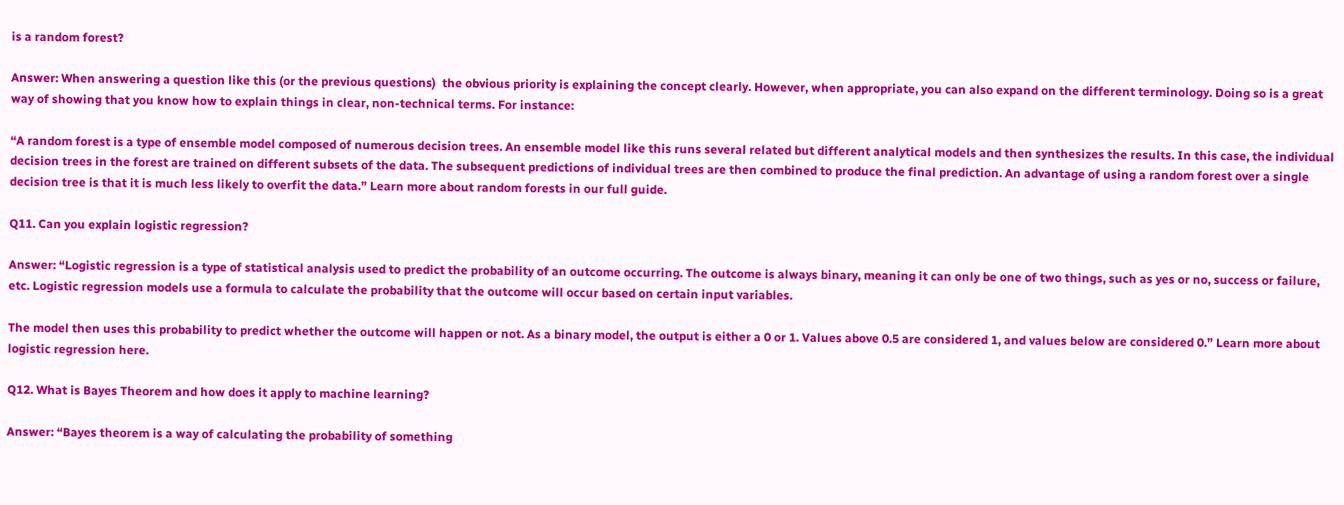is a random forest?

Answer: When answering a question like this (or the previous questions)  the obvious priority is explaining the concept clearly. However, when appropriate, you can also expand on the different terminology. Doing so is a great way of showing that you know how to explain things in clear, non-technical terms. For instance:

“A random forest is a type of ensemble model composed of numerous decision trees. An ensemble model like this runs several related but different analytical models and then synthesizes the results. In this case, the individual decision trees in the forest are trained on different subsets of the data. The subsequent predictions of individual trees are then combined to produce the final prediction. An advantage of using a random forest over a single decision tree is that it is much less likely to overfit the data.” Learn more about random forests in our full guide.

Q11. Can you explain logistic regression?

Answer: “Logistic regression is a type of statistical analysis used to predict the probability of an outcome occurring. The outcome is always binary, meaning it can only be one of two things, such as yes or no, success or failure, etc. Logistic regression models use a formula to calculate the probability that the outcome will occur based on certain input variables.

The model then uses this probability to predict whether the outcome will happen or not. As a binary model, the output is either a 0 or 1. Values above 0.5 are considered 1, and values below are considered 0.” Learn more about logistic regression here.

Q12. What is Bayes Theorem and how does it apply to machine learning?

Answer: “Bayes theorem is a way of calculating the probability of something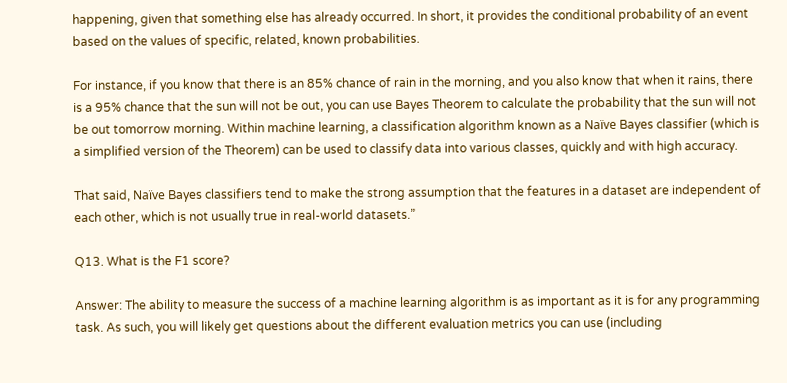happening, given that something else has already occurred. In short, it provides the conditional probability of an event based on the values of specific, related, known probabilities.

For instance, if you know that there is an 85% chance of rain in the morning, and you also know that when it rains, there is a 95% chance that the sun will not be out, you can use Bayes Theorem to calculate the probability that the sun will not be out tomorrow morning. Within machine learning, a classification algorithm known as a Naïve Bayes classifier (which is a simplified version of the Theorem) can be used to classify data into various classes, quickly and with high accuracy.

That said, Naïve Bayes classifiers tend to make the strong assumption that the features in a dataset are independent of each other, which is not usually true in real-world datasets.”

Q13. What is the F1 score?

Answer: The ability to measure the success of a machine learning algorithm is as important as it is for any programming task. As such, you will likely get questions about the different evaluation metrics you can use (including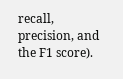recall, precision, and the F1 score).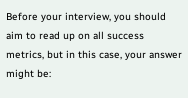Before your interview, you should aim to read up on all success metrics, but in this case, your answer might be: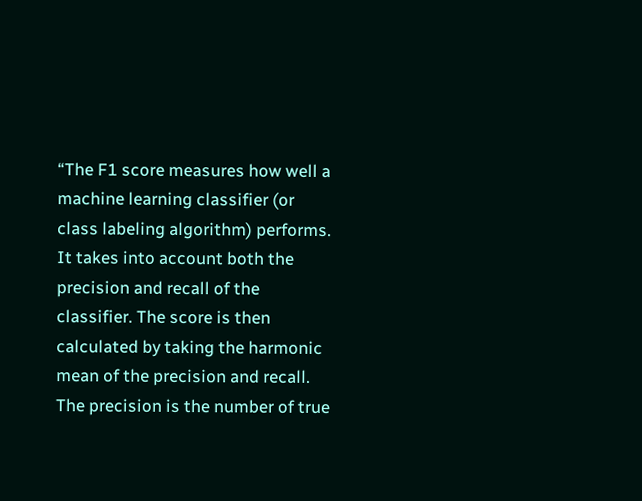“The F1 score measures how well a machine learning classifier (or class labeling algorithm) performs. It takes into account both the precision and recall of the classifier. The score is then calculated by taking the harmonic mean of the precision and recall. The precision is the number of true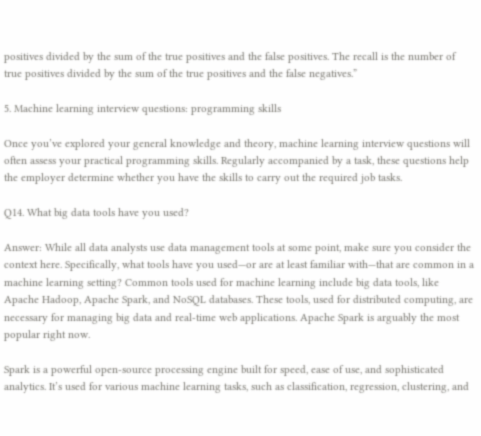positives divided by the sum of the true positives and the false positives. The recall is the number of true positives divided by the sum of the true positives and the false negatives.”

5. Machine learning interview questions: programming skills

Once you’ve explored your general knowledge and theory, machine learning interview questions will often assess your practical programming skills. Regularly accompanied by a task, these questions help the employer determine whether you have the skills to carry out the required job tasks.

Q14. What big data tools have you used?

Answer: While all data analysts use data management tools at some point, make sure you consider the context here. Specifically, what tools have you used—or are at least familiar with—that are common in a machine learning setting? Common tools used for machine learning include big data tools, like Apache Hadoop, Apache Spark, and NoSQL databases. These tools, used for distributed computing, are necessary for managing big data and real-time web applications. Apache Spark is arguably the most popular right now.

Spark is a powerful open-source processing engine built for speed, ease of use, and sophisticated analytics. It’s used for various machine learning tasks, such as classification, regression, clustering, and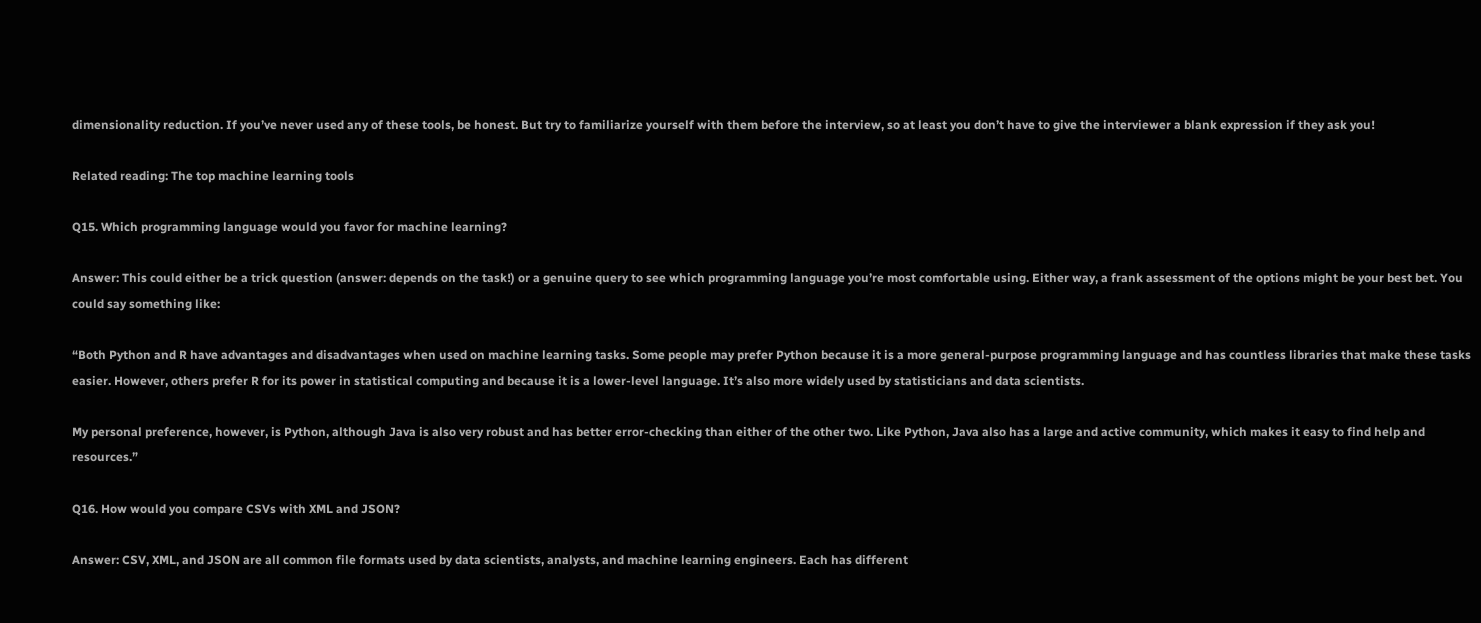dimensionality reduction. If you’ve never used any of these tools, be honest. But try to familiarize yourself with them before the interview, so at least you don’t have to give the interviewer a blank expression if they ask you!

Related reading: The top machine learning tools

Q15. Which programming language would you favor for machine learning?

Answer: This could either be a trick question (answer: depends on the task!) or a genuine query to see which programming language you’re most comfortable using. Either way, a frank assessment of the options might be your best bet. You could say something like:

“Both Python and R have advantages and disadvantages when used on machine learning tasks. Some people may prefer Python because it is a more general-purpose programming language and has countless libraries that make these tasks easier. However, others prefer R for its power in statistical computing and because it is a lower-level language. It’s also more widely used by statisticians and data scientists.

My personal preference, however, is Python, although Java is also very robust and has better error-checking than either of the other two. Like Python, Java also has a large and active community, which makes it easy to find help and resources.”

Q16. How would you compare CSVs with XML and JSON?

Answer: CSV, XML, and JSON are all common file formats used by data scientists, analysts, and machine learning engineers. Each has different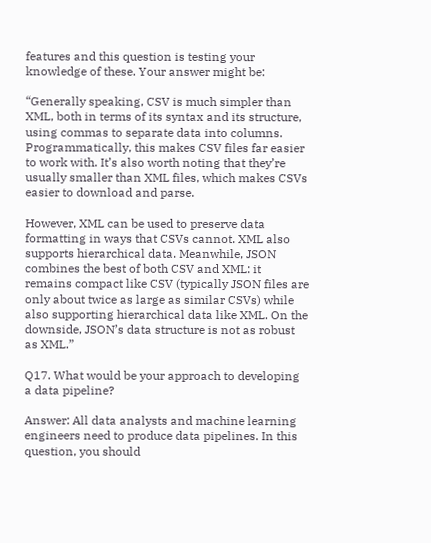features and this question is testing your knowledge of these. Your answer might be:

“Generally speaking, CSV is much simpler than XML, both in terms of its syntax and its structure, using commas to separate data into columns. Programmatically, this makes CSV files far easier to work with. It’s also worth noting that they’re usually smaller than XML files, which makes CSVs easier to download and parse.

However, XML can be used to preserve data formatting in ways that CSVs cannot. XML also supports hierarchical data. Meanwhile, JSON combines the best of both CSV and XML: it remains compact like CSV (typically JSON files are only about twice as large as similar CSVs) while also supporting hierarchical data like XML. On the downside, JSON’s data structure is not as robust as XML.”

Q17. What would be your approach to developing a data pipeline?

Answer: All data analysts and machine learning engineers need to produce data pipelines. In this question, you should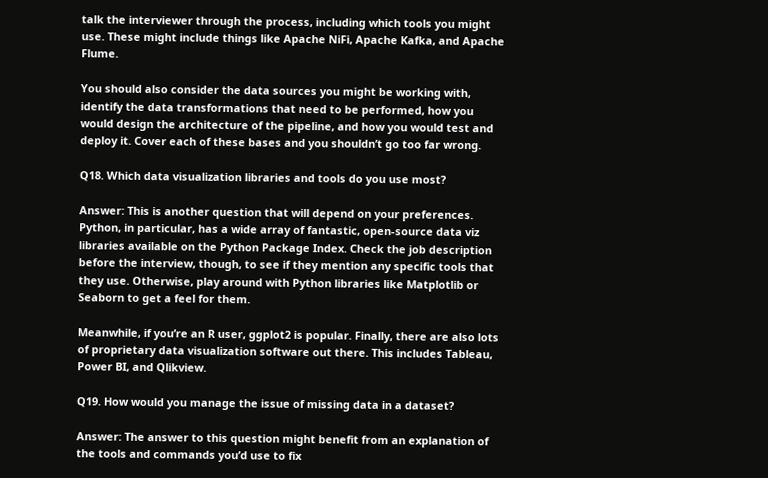talk the interviewer through the process, including which tools you might use. These might include things like Apache NiFi, Apache Kafka, and Apache Flume.

You should also consider the data sources you might be working with, identify the data transformations that need to be performed, how you would design the architecture of the pipeline, and how you would test and deploy it. Cover each of these bases and you shouldn’t go too far wrong.

Q18. Which data visualization libraries and tools do you use most?

Answer: This is another question that will depend on your preferences. Python, in particular, has a wide array of fantastic, open-source data viz libraries available on the Python Package Index. Check the job description before the interview, though, to see if they mention any specific tools that they use. Otherwise, play around with Python libraries like Matplotlib or Seaborn to get a feel for them.

Meanwhile, if you’re an R user, ggplot2 is popular. Finally, there are also lots of proprietary data visualization software out there. This includes Tableau, Power BI, and Qlikview.

Q19. How would you manage the issue of missing data in a dataset?

Answer: The answer to this question might benefit from an explanation of the tools and commands you’d use to fix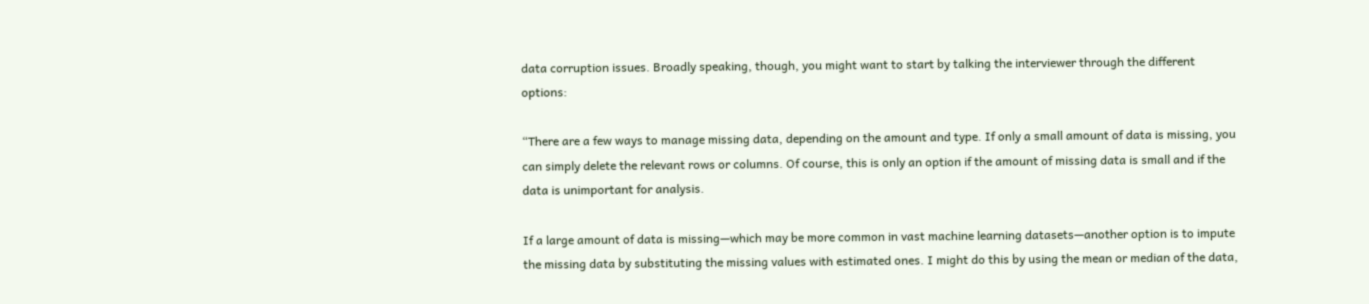data corruption issues. Broadly speaking, though, you might want to start by talking the interviewer through the different options:

“There are a few ways to manage missing data, depending on the amount and type. If only a small amount of data is missing, you can simply delete the relevant rows or columns. Of course, this is only an option if the amount of missing data is small and if the data is unimportant for analysis.

If a large amount of data is missing—which may be more common in vast machine learning datasets—another option is to impute the missing data by substituting the missing values with estimated ones. I might do this by using the mean or median of the data,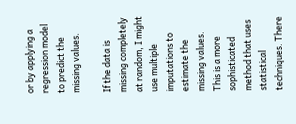or by applying a regression model to predict the missing values.

If the data is missing completely at random, I might use multiple imputations to estimate the missing values. This is a more sophisticated method that uses statistical techniques. There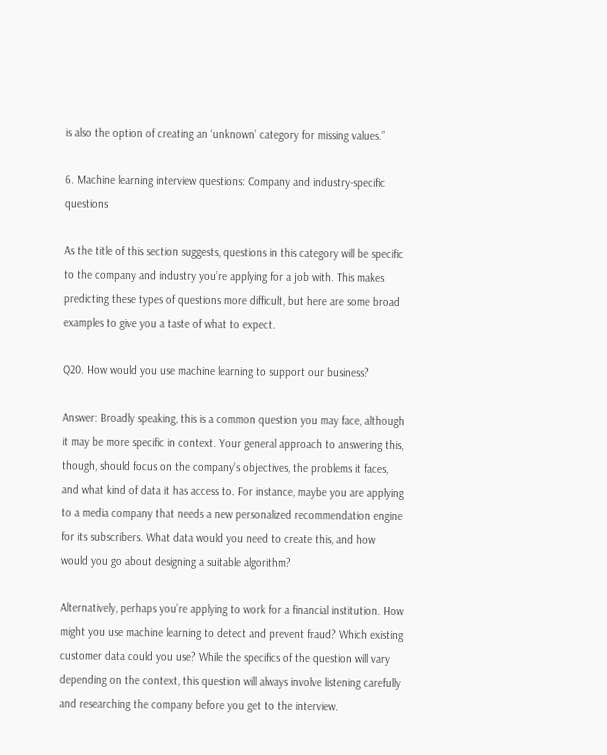is also the option of creating an ‘unknown’ category for missing values.”

6. Machine learning interview questions: Company and industry-specific questions

As the title of this section suggests, questions in this category will be specific to the company and industry you’re applying for a job with. This makes predicting these types of questions more difficult, but here are some broad examples to give you a taste of what to expect.

Q20. How would you use machine learning to support our business?

Answer: Broadly speaking, this is a common question you may face, although it may be more specific in context. Your general approach to answering this, though, should focus on the company’s objectives, the problems it faces, and what kind of data it has access to. For instance, maybe you are applying to a media company that needs a new personalized recommendation engine for its subscribers. What data would you need to create this, and how would you go about designing a suitable algorithm?

Alternatively, perhaps you’re applying to work for a financial institution. How might you use machine learning to detect and prevent fraud? Which existing customer data could you use? While the specifics of the question will vary depending on the context, this question will always involve listening carefully and researching the company before you get to the interview.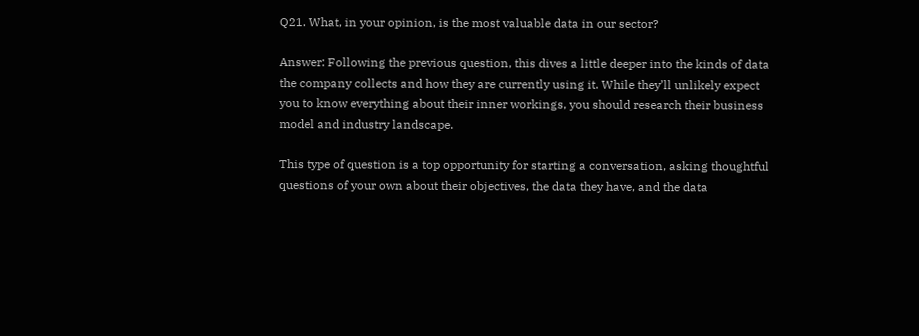Q21. What, in your opinion, is the most valuable data in our sector?

Answer: Following the previous question, this dives a little deeper into the kinds of data the company collects and how they are currently using it. While they’ll unlikely expect you to know everything about their inner workings, you should research their business model and industry landscape.

This type of question is a top opportunity for starting a conversation, asking thoughtful questions of your own about their objectives, the data they have, and the data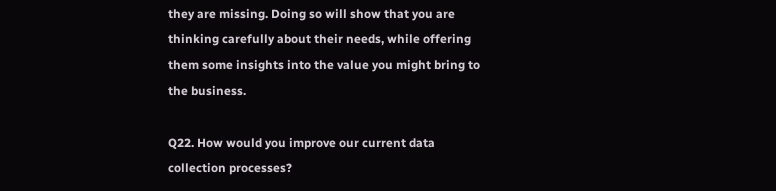they are missing. Doing so will show that you are thinking carefully about their needs, while offering them some insights into the value you might bring to the business.

Q22. How would you improve our current data collection processes?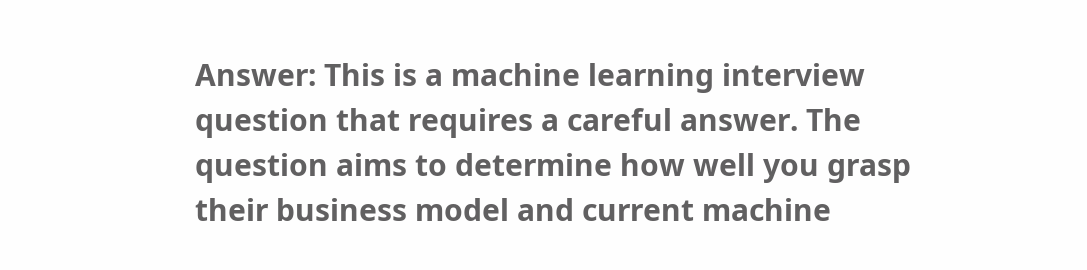Answer: This is a machine learning interview question that requires a careful answer. The question aims to determine how well you grasp their business model and current machine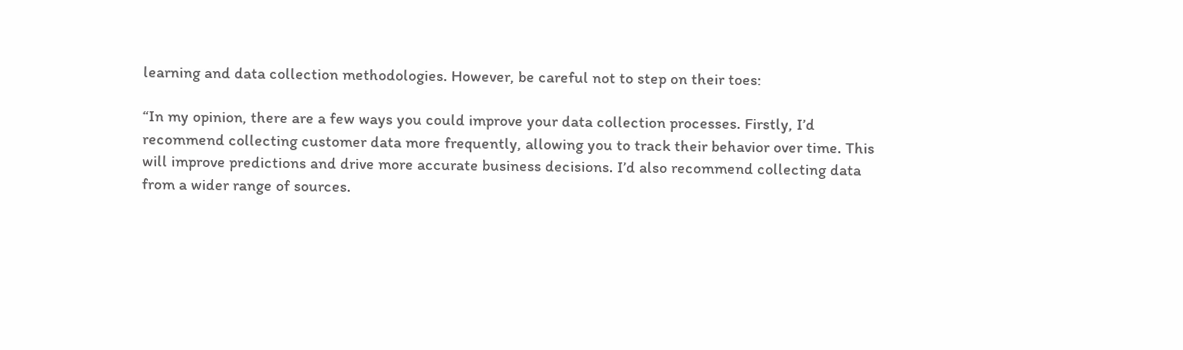learning and data collection methodologies. However, be careful not to step on their toes:

“In my opinion, there are a few ways you could improve your data collection processes. Firstly, I’d recommend collecting customer data more frequently, allowing you to track their behavior over time. This will improve predictions and drive more accurate business decisions. I’d also recommend collecting data from a wider range of sources.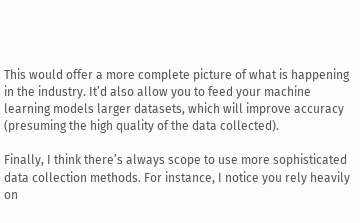This would offer a more complete picture of what is happening in the industry. It’d also allow you to feed your machine learning models larger datasets, which will improve accuracy (presuming the high quality of the data collected).

Finally, I think there’s always scope to use more sophisticated data collection methods. For instance, I notice you rely heavily on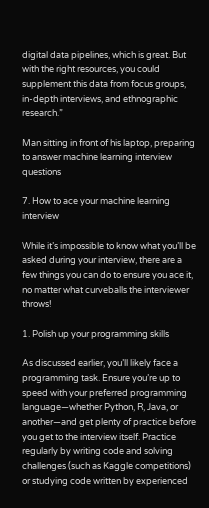digital data pipelines, which is great. But with the right resources, you could supplement this data from focus groups, in-depth interviews, and ethnographic research.”

Man sitting in front of his laptop, preparing to answer machine learning interview questions

7. How to ace your machine learning interview

While it’s impossible to know what you’ll be asked during your interview, there are a few things you can do to ensure you ace it, no matter what curveballs the interviewer throws!

1. Polish up your programming skills

As discussed earlier, you’ll likely face a programming task. Ensure you’re up to speed with your preferred programming language—whether Python, R, Java, or another—and get plenty of practice before you get to the interview itself. Practice regularly by writing code and solving challenges (such as Kaggle competitions) or studying code written by experienced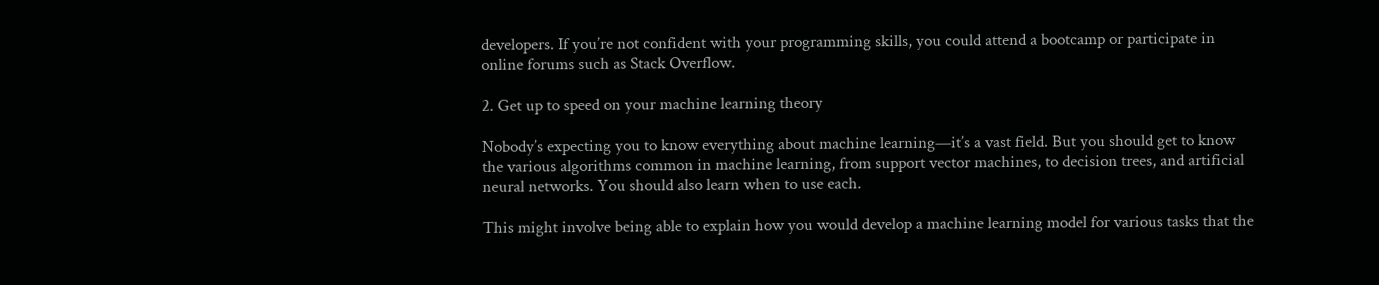developers. If you’re not confident with your programming skills, you could attend a bootcamp or participate in online forums such as Stack Overflow.

2. Get up to speed on your machine learning theory

Nobody’s expecting you to know everything about machine learning—it’s a vast field. But you should get to know the various algorithms common in machine learning, from support vector machines, to decision trees, and artificial neural networks. You should also learn when to use each.

This might involve being able to explain how you would develop a machine learning model for various tasks that the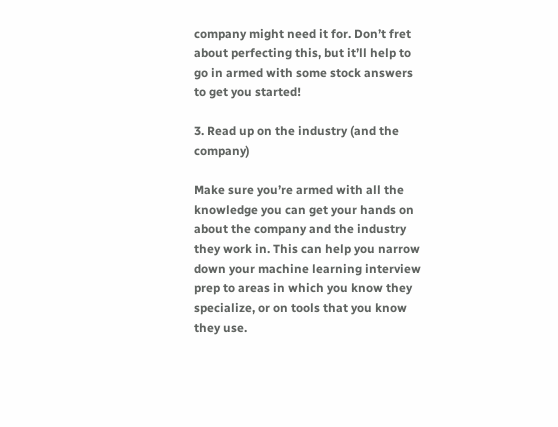company might need it for. Don’t fret about perfecting this, but it’ll help to go in armed with some stock answers to get you started!

3. Read up on the industry (and the company)

Make sure you’re armed with all the knowledge you can get your hands on about the company and the industry they work in. This can help you narrow down your machine learning interview prep to areas in which you know they specialize, or on tools that you know they use.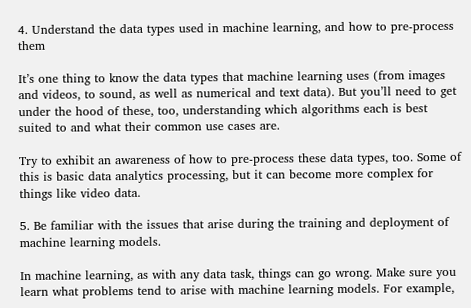4. Understand the data types used in machine learning, and how to pre-process them

It’s one thing to know the data types that machine learning uses (from images and videos, to sound, as well as numerical and text data). But you’ll need to get under the hood of these, too, understanding which algorithms each is best suited to and what their common use cases are.

Try to exhibit an awareness of how to pre-process these data types, too. Some of this is basic data analytics processing, but it can become more complex for things like video data.

5. Be familiar with the issues that arise during the training and deployment of machine learning models.

In machine learning, as with any data task, things can go wrong. Make sure you learn what problems tend to arise with machine learning models. For example,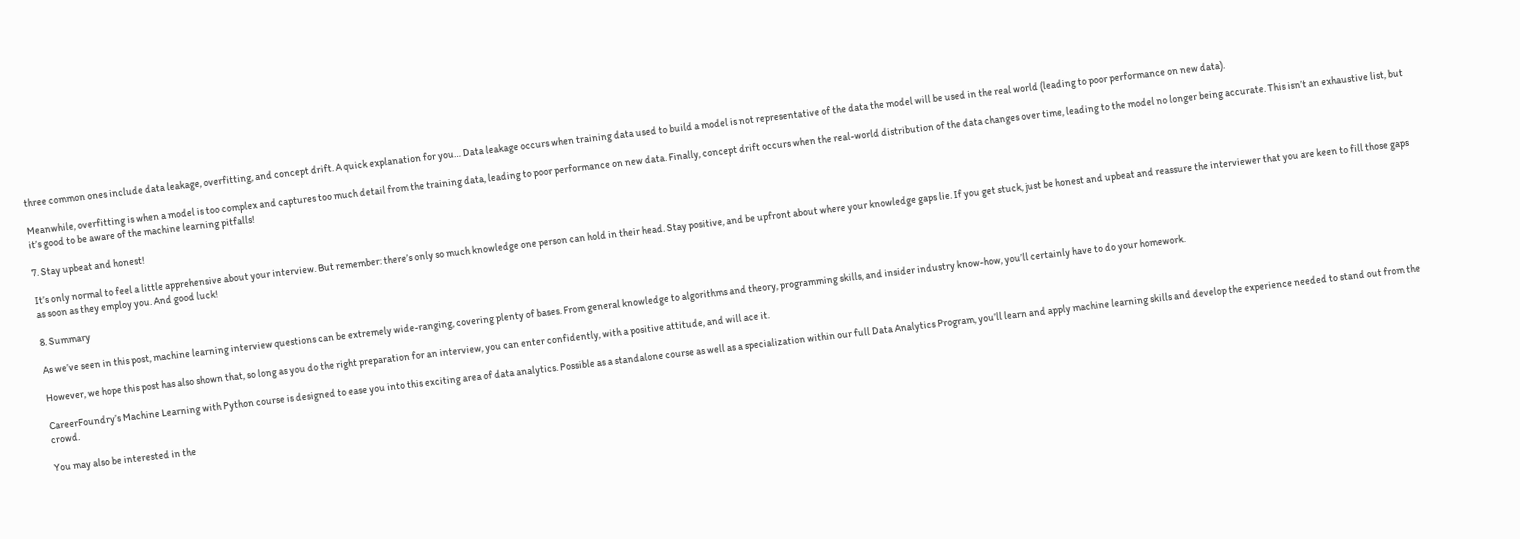three common ones include data leakage, overfitting, and concept drift. A quick explanation for you… Data leakage occurs when training data used to build a model is not representative of the data the model will be used in the real world (leading to poor performance on new data).

Meanwhile, overfitting is when a model is too complex and captures too much detail from the training data, leading to poor performance on new data. Finally, concept drift occurs when the real-world distribution of the data changes over time, leading to the model no longer being accurate. This isn’t an exhaustive list, but it’s good to be aware of the machine learning pitfalls!

7. Stay upbeat and honest!

It’s only normal to feel a little apprehensive about your interview. But remember: there’s only so much knowledge one person can hold in their head. Stay positive, and be upfront about where your knowledge gaps lie. If you get stuck, just be honest and upbeat and reassure the interviewer that you are keen to fill those gaps as soon as they employ you. And good luck!

8. Summary

As we’ve seen in this post, machine learning interview questions can be extremely wide-ranging, covering plenty of bases. From general knowledge to algorithms and theory, programming skills, and insider industry know-how, you’ll certainly have to do your homework.

However, we hope this post has also shown that, so long as you do the right preparation for an interview, you can enter confidently, with a positive attitude, and will ace it.

CareerFoundry’s Machine Learning with Python course is designed to ease you into this exciting area of data analytics. Possible as a standalone course as well as a specialization within our full Data Analytics Program, you’ll learn and apply machine learning skills and develop the experience needed to stand out from the crowd.

You may also be interested in the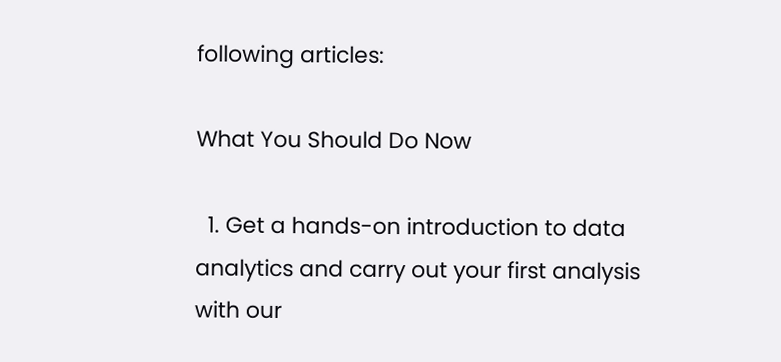following articles:

What You Should Do Now

  1. Get a hands-on introduction to data analytics and carry out your first analysis with our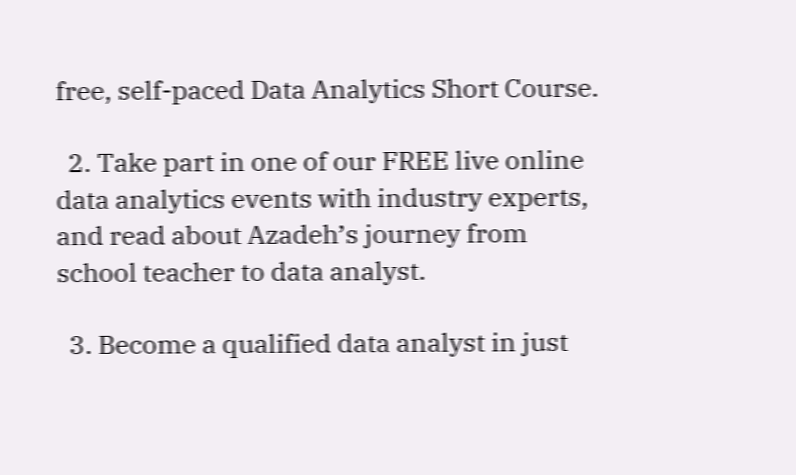free, self-paced Data Analytics Short Course.

  2. Take part in one of our FREE live online data analytics events with industry experts, and read about Azadeh’s journey from school teacher to data analyst.

  3. Become a qualified data analyst in just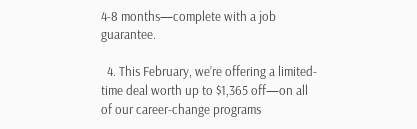4-8 months—complete with a job guarantee.

  4. This February, we’re offering a limited-time deal worth up to $1,365 off—on all of our career-change programs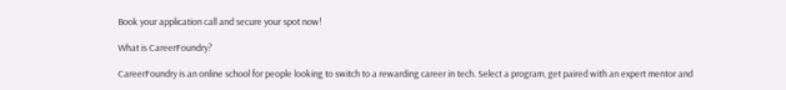Book your application call and secure your spot now!

What is CareerFoundry?

CareerFoundry is an online school for people looking to switch to a rewarding career in tech. Select a program, get paired with an expert mentor and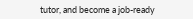tutor, and become a job-ready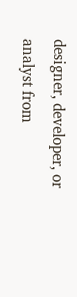designer, developer, or analyst from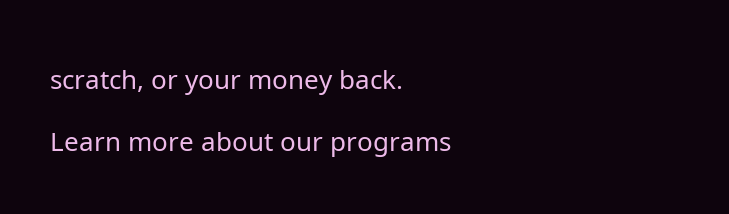scratch, or your money back.

Learn more about our programs